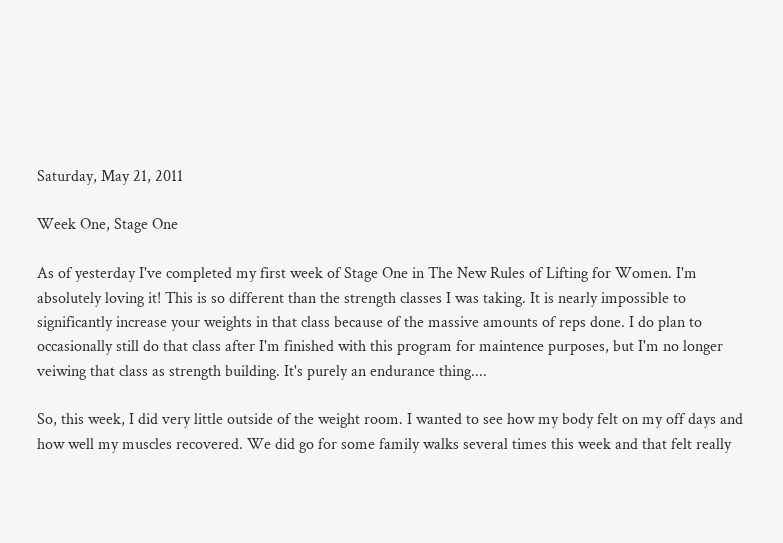Saturday, May 21, 2011

Week One, Stage One

As of yesterday I've completed my first week of Stage One in The New Rules of Lifting for Women. I'm absolutely loving it! This is so different than the strength classes I was taking. It is nearly impossible to significantly increase your weights in that class because of the massive amounts of reps done. I do plan to occasionally still do that class after I'm finished with this program for maintence purposes, but I'm no longer veiwing that class as strength building. It's purely an endurance thing....

So, this week, I did very little outside of the weight room. I wanted to see how my body felt on my off days and how well my muscles recovered. We did go for some family walks several times this week and that felt really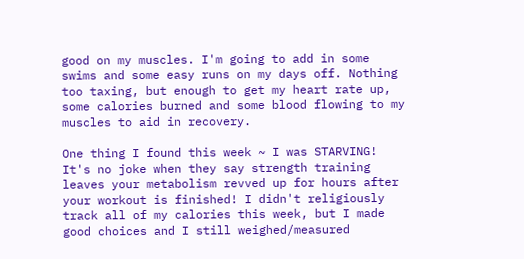good on my muscles. I'm going to add in some swims and some easy runs on my days off. Nothing too taxing, but enough to get my heart rate up, some calories burned and some blood flowing to my muscles to aid in recovery.

One thing I found this week ~ I was STARVING! It's no joke when they say strength training leaves your metabolism revved up for hours after your workout is finished! I didn't religiously track all of my calories this week, but I made good choices and I still weighed/measured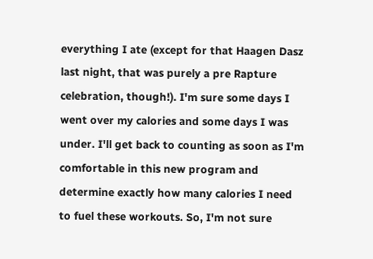everything I ate (except for that Haagen Dasz last night, that was purely a pre Rapture celebration, though!). I'm sure some days I went over my calories and some days I was under. I'll get back to counting as soon as I'm comfortable in this new program and determine exactly how many calories I need to fuel these workouts. So, I'm not sure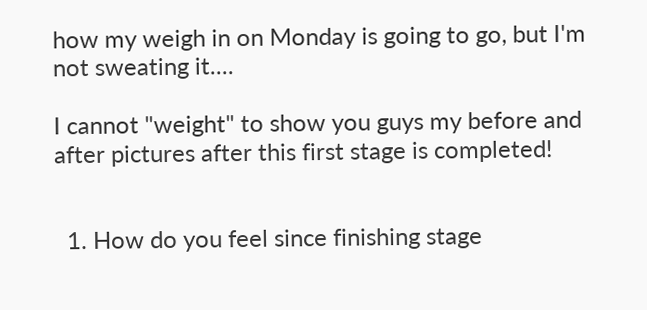how my weigh in on Monday is going to go, but I'm not sweating it....

I cannot "weight" to show you guys my before and after pictures after this first stage is completed!


  1. How do you feel since finishing stage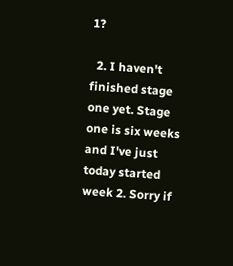1?

  2. I haven't finished stage one yet. Stage one is six weeks and I've just today started week 2. Sorry if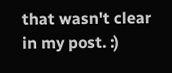that wasn't clear in my post. :)